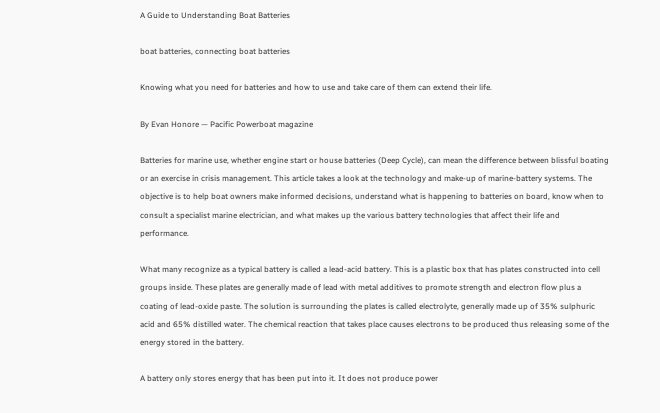A Guide to Understanding Boat Batteries

boat batteries, connecting boat batteries

Knowing what you need for batteries and how to use and take care of them can extend their life.

By Evan Honore — Pacific Powerboat magazine

Batteries for marine use, whether engine start or house batteries (Deep Cycle), can mean the difference between blissful boating or an exercise in crisis management. This article takes a look at the technology and make-up of marine-battery systems. The objective is to help boat owners make informed decisions, understand what is happening to batteries on board, know when to consult a specialist marine electrician, and what makes up the various battery technologies that affect their life and performance.

What many recognize as a typical battery is called a lead-acid battery. This is a plastic box that has plates constructed into cell groups inside. These plates are generally made of lead with metal additives to promote strength and electron flow plus a coating of lead-oxide paste. The solution is surrounding the plates is called electrolyte, generally made up of 35% sulphuric acid and 65% distilled water. The chemical reaction that takes place causes electrons to be produced thus releasing some of the energy stored in the battery.

A battery only stores energy that has been put into it. It does not produce power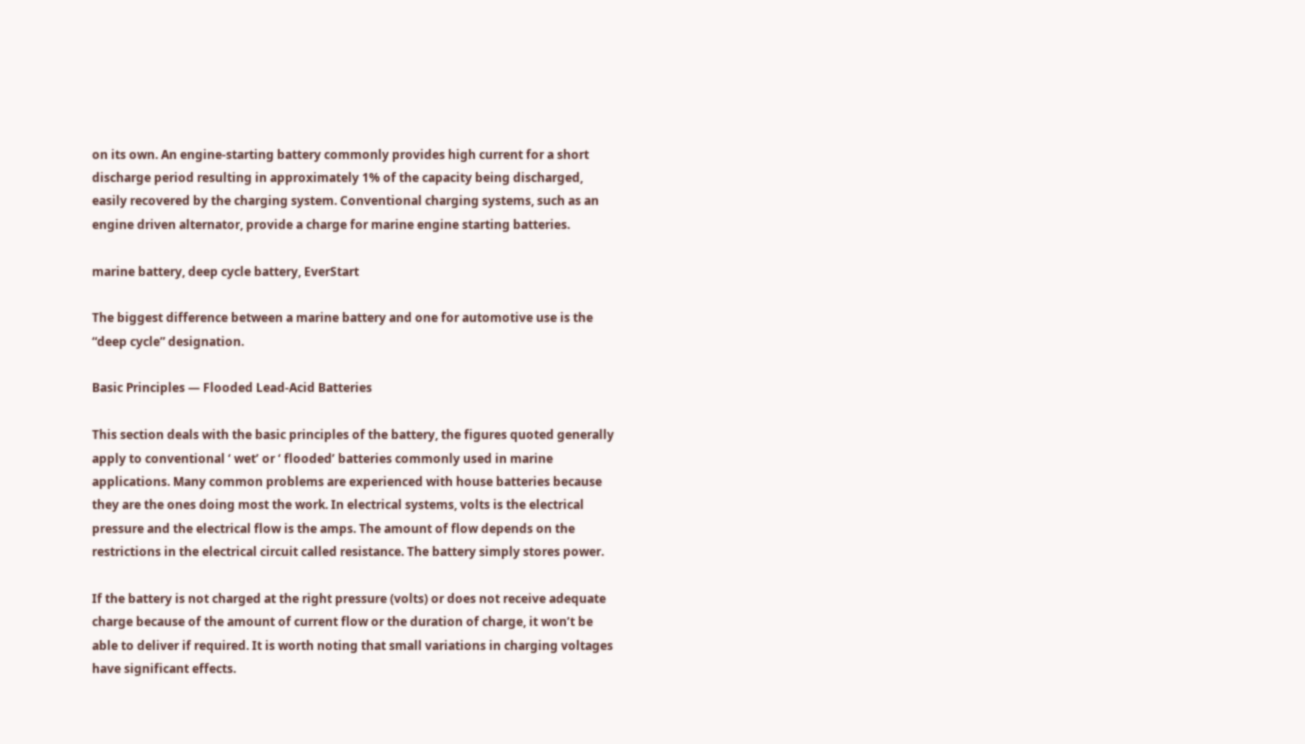on its own. An engine-starting battery commonly provides high current for a short discharge period resulting in approximately 1% of the capacity being discharged, easily recovered by the charging system. Conventional charging systems, such as an engine driven alternator, provide a charge for marine engine starting batteries.

marine battery, deep cycle battery, EverStart

The biggest difference between a marine battery and one for automotive use is the “deep cycle” designation.

Basic Principles — Flooded Lead-Acid Batteries

This section deals with the basic principles of the battery, the figures quoted generally apply to conventional ‘ wet’ or ‘ flooded’ batteries commonly used in marine applications. Many common problems are experienced with house batteries because  they are the ones doing most the work. In electrical systems, volts is the electrical pressure and the electrical flow is the amps. The amount of flow depends on the restrictions in the electrical circuit called resistance. The battery simply stores power.

If the battery is not charged at the right pressure (volts) or does not receive adequate charge because of the amount of current flow or the duration of charge, it won’t be able to deliver if required. It is worth noting that small variations in charging voltages have significant effects.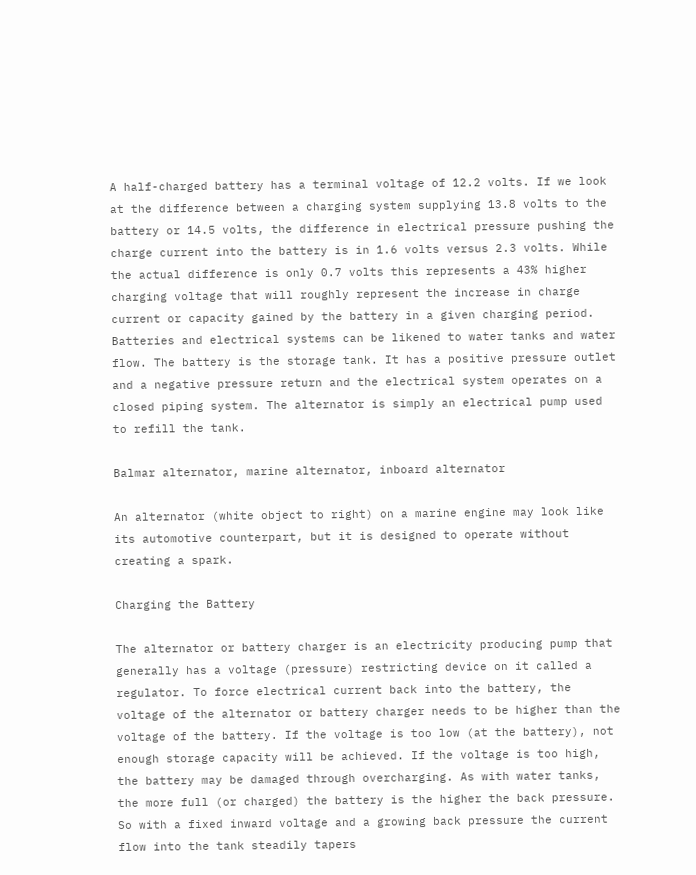A half-charged battery has a terminal voltage of 12.2 volts. If we look at the difference between a charging system supplying 13.8 volts to the battery or 14.5 volts, the difference in electrical pressure pushing the charge current into the battery is in 1.6 volts versus 2.3 volts. While the actual difference is only 0.7 volts this represents a 43% higher charging voltage that will roughly represent the increase in charge current or capacity gained by the battery in a given charging period. Batteries and electrical systems can be likened to water tanks and water flow. The battery is the storage tank. It has a positive pressure outlet and a negative pressure return and the electrical system operates on a closed piping system. The alternator is simply an electrical pump used to refill the tank.

Balmar alternator, marine alternator, inboard alternator

An alternator (white object to right) on a marine engine may look like its automotive counterpart, but it is designed to operate without creating a spark.

Charging the Battery

The alternator or battery charger is an electricity producing pump that generally has a voltage (pressure) restricting device on it called a regulator. To force electrical current back into the battery, the voltage of the alternator or battery charger needs to be higher than the voltage of the battery. If the voltage is too low (at the battery), not enough storage capacity will be achieved. If the voltage is too high, the battery may be damaged through overcharging. As with water tanks, the more full (or charged) the battery is the higher the back pressure. So with a fixed inward voltage and a growing back pressure the current flow into the tank steadily tapers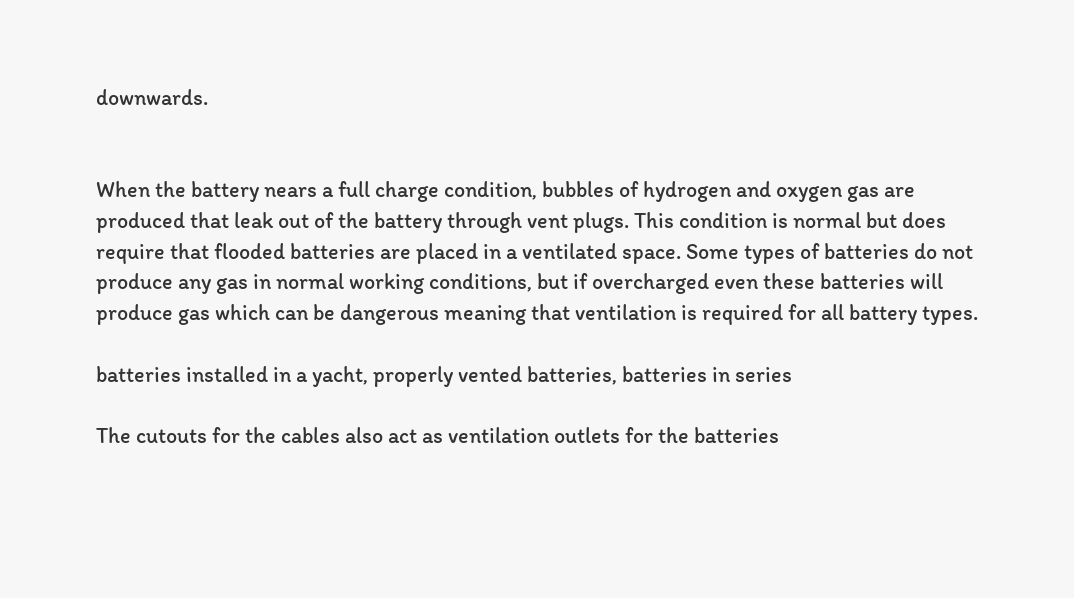downwards.


When the battery nears a full charge condition, bubbles of hydrogen and oxygen gas are produced that leak out of the battery through vent plugs. This condition is normal but does require that flooded batteries are placed in a ventilated space. Some types of batteries do not produce any gas in normal working conditions, but if overcharged even these batteries will produce gas which can be dangerous meaning that ventilation is required for all battery types.

batteries installed in a yacht, properly vented batteries, batteries in series

The cutouts for the cables also act as ventilation outlets for the batteries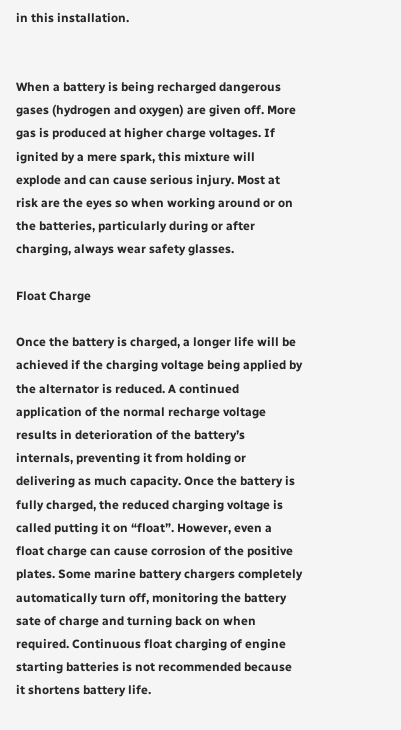in this installation.


When a battery is being recharged dangerous gases (hydrogen and oxygen) are given off. More gas is produced at higher charge voltages. If ignited by a mere spark, this mixture will explode and can cause serious injury. Most at risk are the eyes so when working around or on the batteries, particularly during or after charging, always wear safety glasses.

Float Charge

Once the battery is charged, a longer life will be achieved if the charging voltage being applied by the alternator is reduced. A continued application of the normal recharge voltage results in deterioration of the battery’s internals, preventing it from holding or delivering as much capacity. Once the battery is fully charged, the reduced charging voltage is called putting it on “float”. However, even a float charge can cause corrosion of the positive plates. Some marine battery chargers completely automatically turn off, monitoring the battery sate of charge and turning back on when required. Continuous float charging of engine starting batteries is not recommended because it shortens battery life.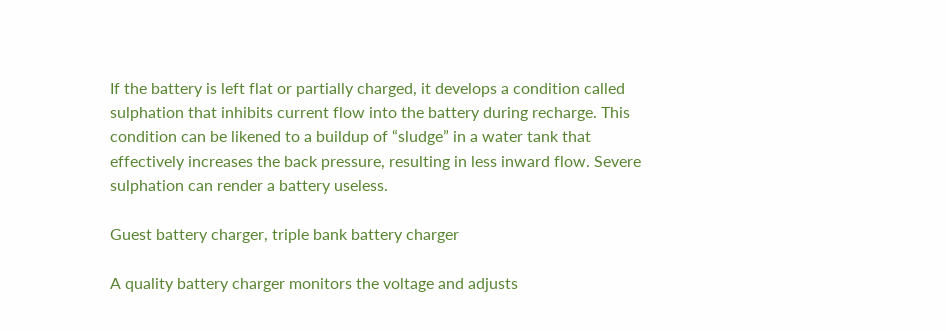If the battery is left flat or partially charged, it develops a condition called sulphation that inhibits current flow into the battery during recharge. This condition can be likened to a buildup of “sludge” in a water tank that effectively increases the back pressure, resulting in less inward flow. Severe sulphation can render a battery useless.

Guest battery charger, triple bank battery charger

A quality battery charger monitors the voltage and adjusts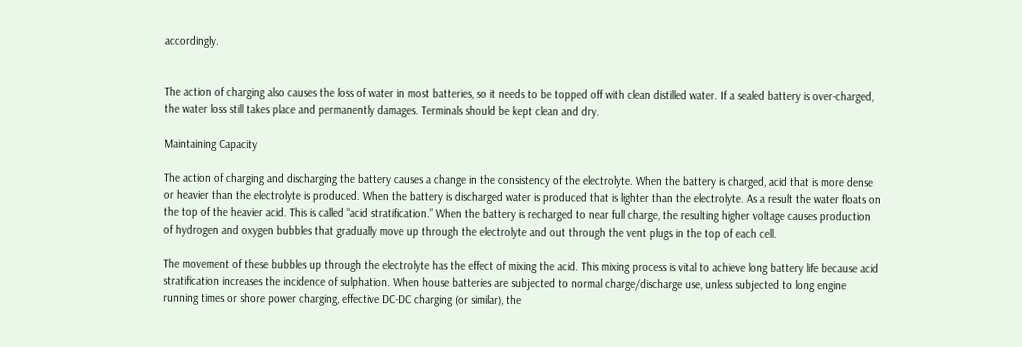accordingly.


The action of charging also causes the loss of water in most batteries, so it needs to be topped off with clean distilled water. If a sealed battery is over-charged, the water loss still takes place and permanently damages. Terminals should be kept clean and dry.

Maintaining Capacity

The action of charging and discharging the battery causes a change in the consistency of the electrolyte. When the battery is charged, acid that is more dense or heavier than the electrolyte is produced. When the battery is discharged water is produced that is lighter than the electrolyte. As a result the water floats on the top of the heavier acid. This is called “acid stratification.” When the battery is recharged to near full charge, the resulting higher voltage causes production of hydrogen and oxygen bubbles that gradually move up through the electrolyte and out through the vent plugs in the top of each cell.

The movement of these bubbles up through the electrolyte has the effect of mixing the acid. This mixing process is vital to achieve long battery life because acid stratification increases the incidence of sulphation. When house batteries are subjected to normal charge/discharge use, unless subjected to long engine running times or shore power charging, effective DC-DC charging (or similar), the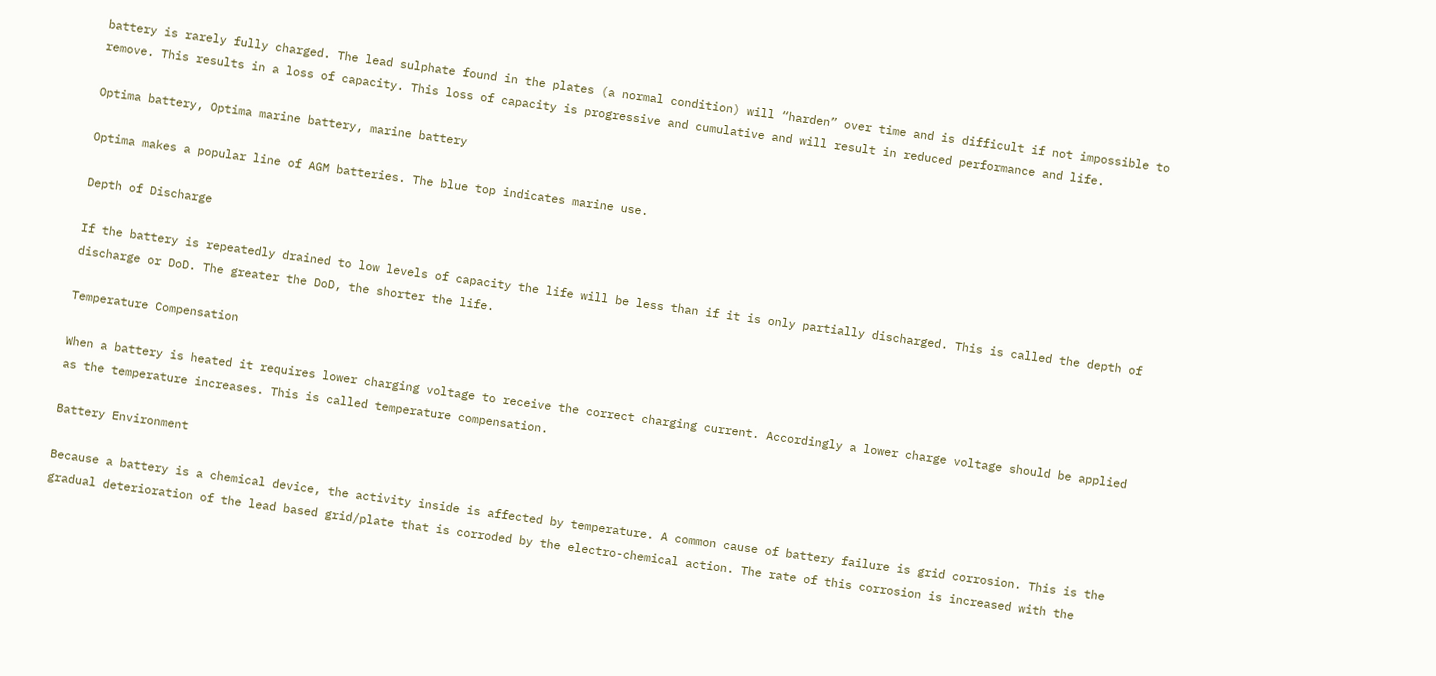battery is rarely fully charged. The lead sulphate found in the plates (a normal condition) will “harden” over time and is difficult if not impossible to remove. This results in a loss of capacity. This loss of capacity is progressive and cumulative and will result in reduced performance and life.

Optima battery, Optima marine battery, marine battery

Optima makes a popular line of AGM batteries. The blue top indicates marine use.

Depth of Discharge

If the battery is repeatedly drained to low levels of capacity the life will be less than if it is only partially discharged. This is called the depth of discharge or DoD. The greater the DoD, the shorter the life.

Temperature Compensation

When a battery is heated it requires lower charging voltage to receive the correct charging current. Accordingly a lower charge voltage should be applied as the temperature increases. This is called temperature compensation.

Battery Environment

Because a battery is a chemical device, the activity inside is affected by temperature. A common cause of battery failure is grid corrosion. This is the gradual deterioration of the lead based grid/plate that is corroded by the electro-chemical action. The rate of this corrosion is increased with the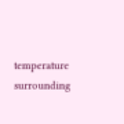temperature surrounding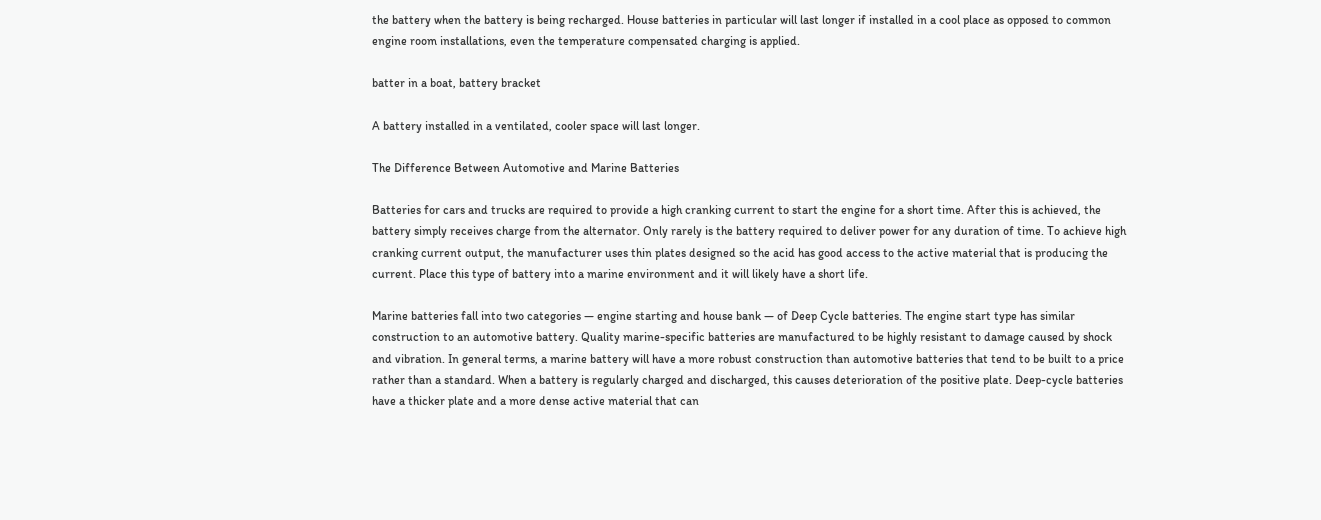the battery when the battery is being recharged. House batteries in particular will last longer if installed in a cool place as opposed to common engine room installations, even the temperature compensated charging is applied.

batter in a boat, battery bracket

A battery installed in a ventilated, cooler space will last longer.

The Difference Between Automotive and Marine Batteries

Batteries for cars and trucks are required to provide a high cranking current to start the engine for a short time. After this is achieved, the battery simply receives charge from the alternator. Only rarely is the battery required to deliver power for any duration of time. To achieve high cranking current output, the manufacturer uses thin plates designed so the acid has good access to the active material that is producing the current. Place this type of battery into a marine environment and it will likely have a short life.

Marine batteries fall into two categories — engine starting and house bank — of Deep Cycle batteries. The engine start type has similar construction to an automotive battery. Quality marine-specific batteries are manufactured to be highly resistant to damage caused by shock and vibration. In general terms, a marine battery will have a more robust construction than automotive batteries that tend to be built to a price rather than a standard. When a battery is regularly charged and discharged, this causes deterioration of the positive plate. Deep-cycle batteries have a thicker plate and a more dense active material that can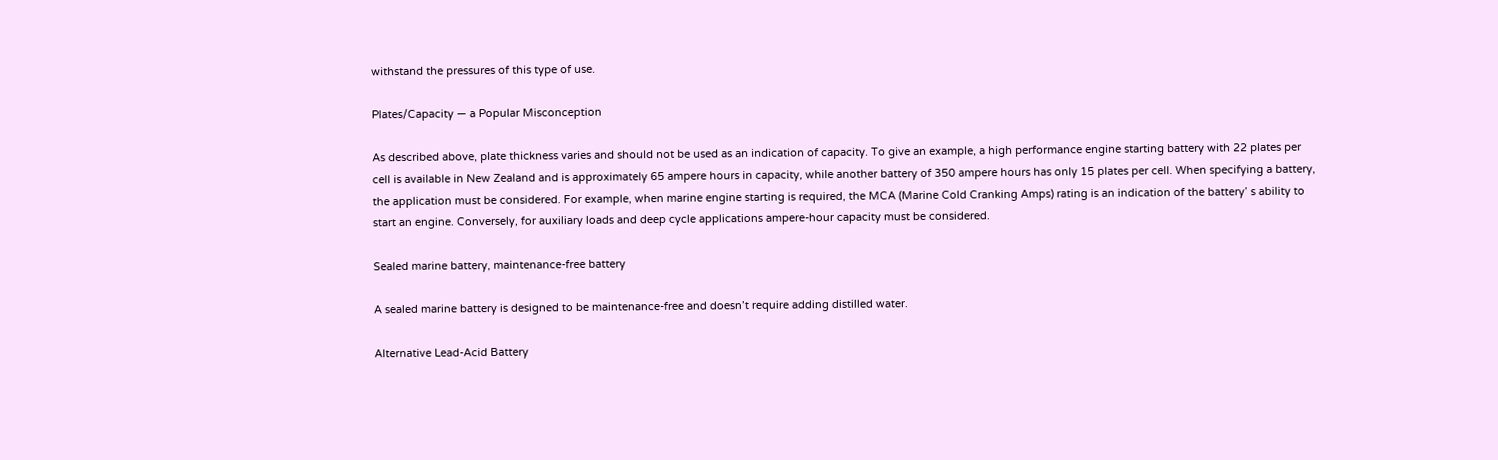withstand the pressures of this type of use.

Plates/Capacity — a Popular Misconception

As described above, plate thickness varies and should not be used as an indication of capacity. To give an example, a high performance engine starting battery with 22 plates per cell is available in New Zealand and is approximately 65 ampere hours in capacity, while another battery of 350 ampere hours has only 15 plates per cell. When specifying a battery, the application must be considered. For example, when marine engine starting is required, the MCA (Marine Cold Cranking Amps) rating is an indication of the battery’ s ability to start an engine. Conversely, for auxiliary loads and deep cycle applications ampere-hour capacity must be considered.

Sealed marine battery, maintenance-free battery

A sealed marine battery is designed to be maintenance-free and doesn’t require adding distilled water.

Alternative Lead-Acid Battery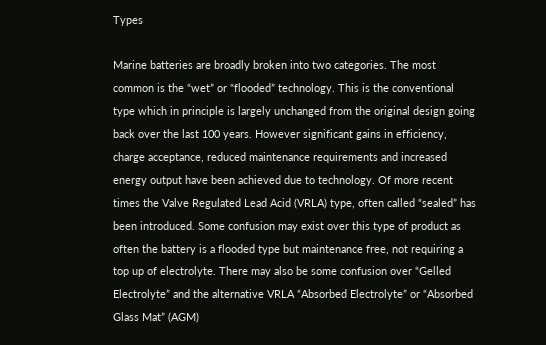Types

Marine batteries are broadly broken into two categories. The most common is the “wet” or “flooded” technology. This is the conventional type which in principle is largely unchanged from the original design going back over the last 100 years. However significant gains in efficiency, charge acceptance, reduced maintenance requirements and increased energy output have been achieved due to technology. Of more recent times the Valve Regulated Lead Acid (VRLA) type, often called “sealed” has been introduced. Some confusion may exist over this type of product as often the battery is a flooded type but maintenance free, not requiring a top up of electrolyte. There may also be some confusion over “Gelled Electrolyte” and the alternative VRLA “Absorbed Electrolyte” or “Absorbed Glass Mat” (AGM)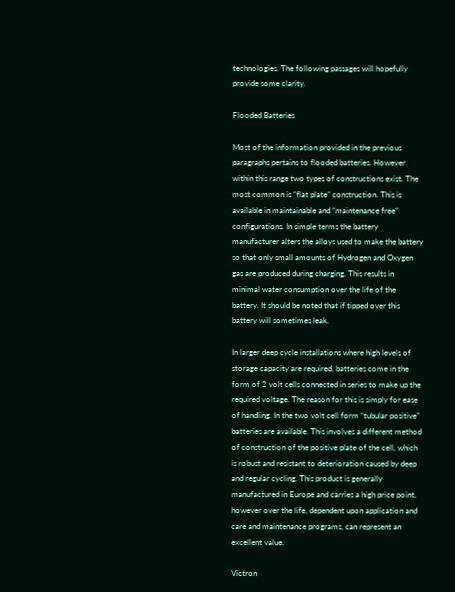technologies. The following passages will hopefully provide some clarity.

Flooded Batteries

Most of the information provided in the previous paragraphs pertains to flooded batteries. However within this range two types of constructions exist. The most common is “flat plate” construction. This is available in maintainable and “maintenance free” configurations. In simple terms the battery manufacturer alters the alloys used to make the battery so that only small amounts of Hydrogen and Oxygen gas are produced during charging. This results in minimal water consumption over the life of the battery. It should be noted that if tipped over this battery will sometimes leak.

In larger deep cycle installations where high levels of storage capacity are required, batteries come in the form of 2 volt cells connected in series to make up the required voltage. The reason for this is simply for ease of handling. In the two volt cell form “tubular positive” batteries are available. This involves a different method of construction of the positive plate of the cell, which is robust and resistant to deterioration caused by deep and regular cycling. This product is generally manufactured in Europe and carries a high price point, however over the life, dependent upon application and care and maintenance programs, can represent an excellent value.

Victron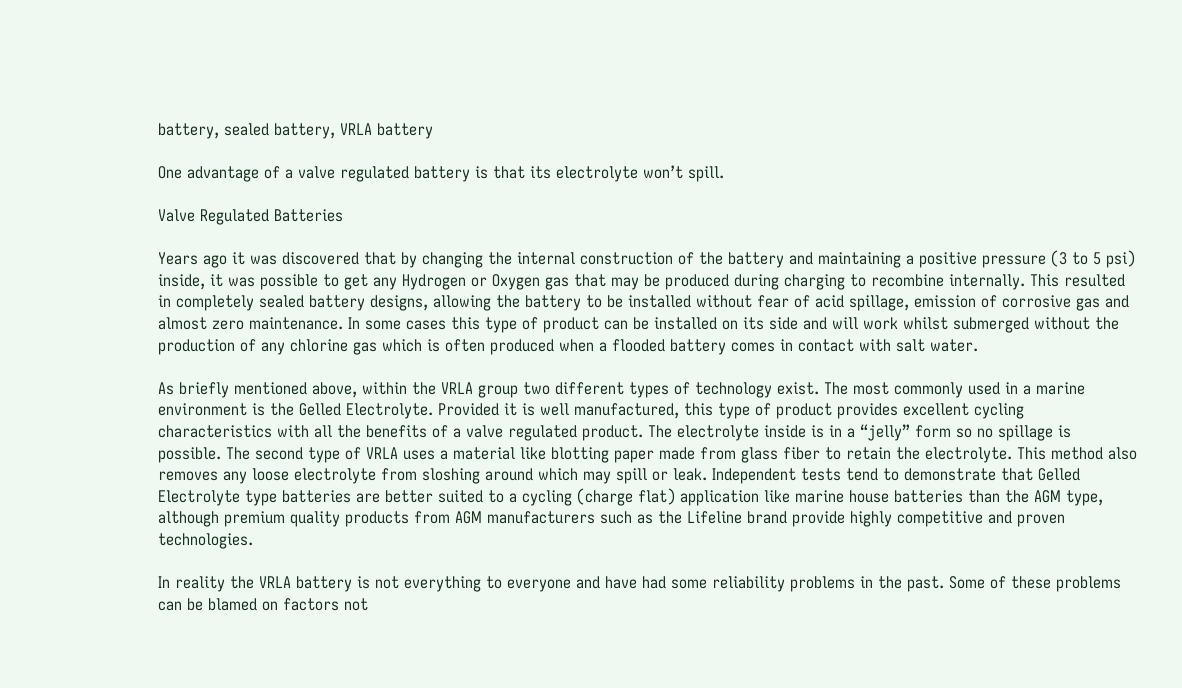battery, sealed battery, VRLA battery

One advantage of a valve regulated battery is that its electrolyte won’t spill.

Valve Regulated Batteries

Years ago it was discovered that by changing the internal construction of the battery and maintaining a positive pressure (3 to 5 psi) inside, it was possible to get any Hydrogen or Oxygen gas that may be produced during charging to recombine internally. This resulted in completely sealed battery designs, allowing the battery to be installed without fear of acid spillage, emission of corrosive gas and almost zero maintenance. In some cases this type of product can be installed on its side and will work whilst submerged without the production of any chlorine gas which is often produced when a flooded battery comes in contact with salt water.

As briefly mentioned above, within the VRLA group two different types of technology exist. The most commonly used in a marine environment is the Gelled Electrolyte. Provided it is well manufactured, this type of product provides excellent cycling characteristics with all the benefits of a valve regulated product. The electrolyte inside is in a “jelly” form so no spillage is possible. The second type of VRLA uses a material like blotting paper made from glass fiber to retain the electrolyte. This method also removes any loose electrolyte from sloshing around which may spill or leak. Independent tests tend to demonstrate that Gelled Electrolyte type batteries are better suited to a cycling (charge flat) application like marine house batteries than the AGM type, although premium quality products from AGM manufacturers such as the Lifeline brand provide highly competitive and proven technologies.

In reality the VRLA battery is not everything to everyone and have had some reliability problems in the past. Some of these problems can be blamed on factors not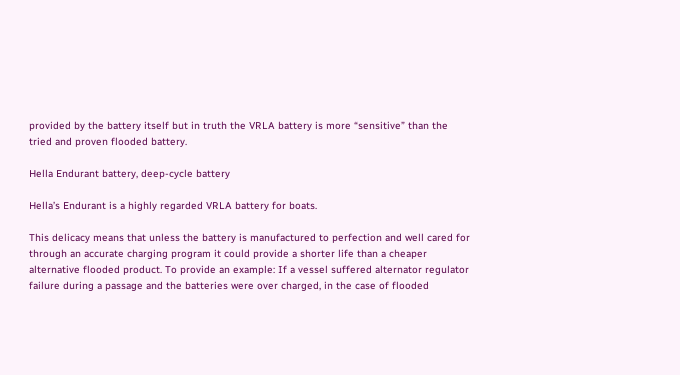provided by the battery itself but in truth the VRLA battery is more “sensitive” than the tried and proven flooded battery.

Hella Endurant battery, deep-cycle battery

Hella’s Endurant is a highly regarded VRLA battery for boats.

This delicacy means that unless the battery is manufactured to perfection and well cared for through an accurate charging program it could provide a shorter life than a cheaper alternative flooded product. To provide an example: If a vessel suffered alternator regulator failure during a passage and the batteries were over charged, in the case of flooded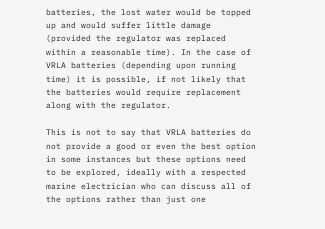batteries, the lost water would be topped up and would suffer little damage (provided the regulator was replaced within a reasonable time). In the case of VRLA batteries (depending upon running time) it is possible, if not likely that the batteries would require replacement along with the regulator.

This is not to say that VRLA batteries do not provide a good or even the best option in some instances but these options need to be explored, ideally with a respected marine electrician who can discuss all of the options rather than just one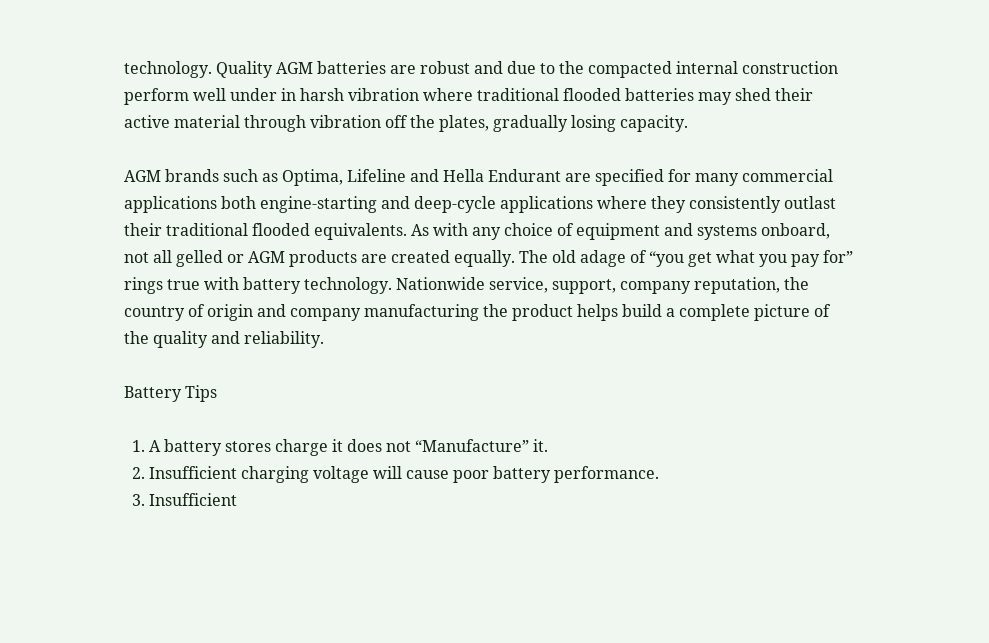technology. Quality AGM batteries are robust and due to the compacted internal construction perform well under in harsh vibration where traditional flooded batteries may shed their active material through vibration off the plates, gradually losing capacity.

AGM brands such as Optima, Lifeline and Hella Endurant are specified for many commercial applications both engine-starting and deep-cycle applications where they consistently outlast their traditional flooded equivalents. As with any choice of equipment and systems onboard, not all gelled or AGM products are created equally. The old adage of “you get what you pay for” rings true with battery technology. Nationwide service, support, company reputation, the country of origin and company manufacturing the product helps build a complete picture of the quality and reliability.

Battery Tips

  1. A battery stores charge it does not “Manufacture” it.
  2. Insufficient charging voltage will cause poor battery performance.
  3. Insufficient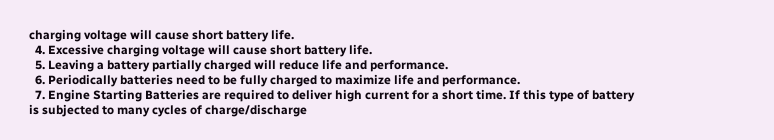charging voltage will cause short battery life.
  4. Excessive charging voltage will cause short battery life.
  5. Leaving a battery partially charged will reduce life and performance.
  6. Periodically batteries need to be fully charged to maximize life and performance.
  7. Engine Starting Batteries are required to deliver high current for a short time. If this type of battery is subjected to many cycles of charge/discharge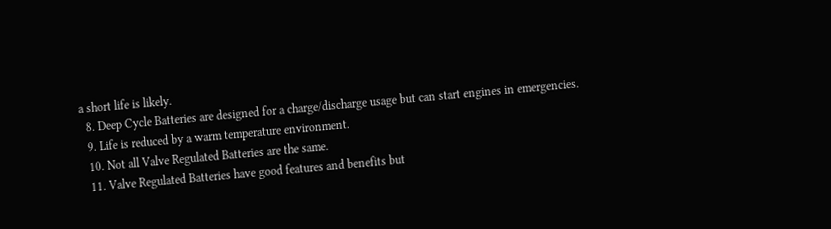a short life is likely.
  8. Deep Cycle Batteries are designed for a charge/discharge usage but can start engines in emergencies.
  9. Life is reduced by a warm temperature environment.
  10. Not all Valve Regulated Batteries are the same.
  11. Valve Regulated Batteries have good features and benefits but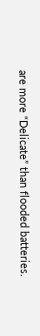are more “Delicate” than flooded batteries.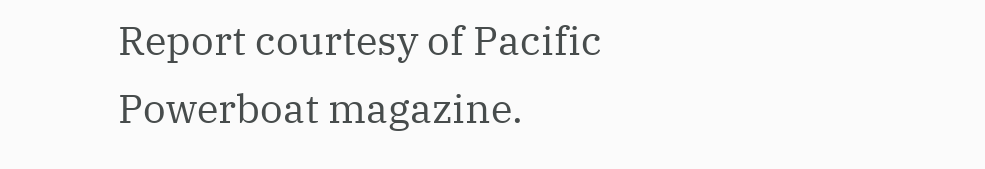Report courtesy of Pacific Powerboat magazine.